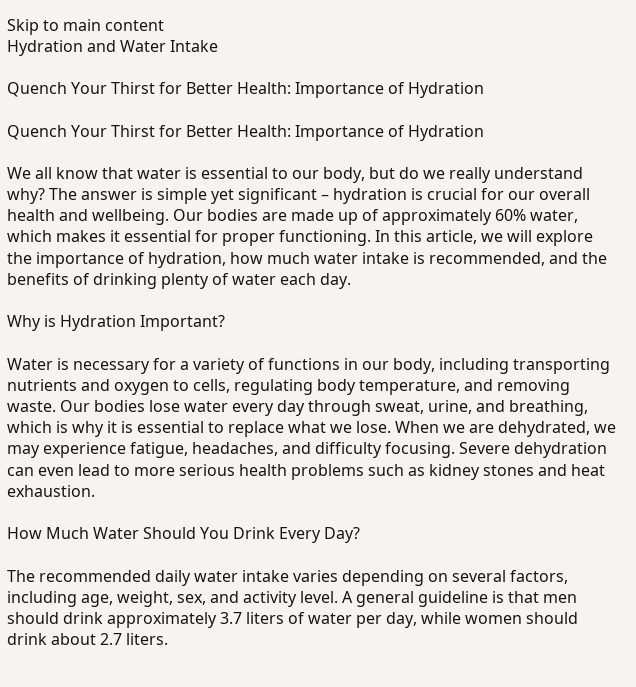Skip to main content
Hydration and Water Intake

Quench Your Thirst for Better Health: Importance of Hydration

Quench Your Thirst for Better Health: Importance of Hydration

We all know that water is essential to our body, but do we really understand why? The answer is simple yet significant – hydration is crucial for our overall health and wellbeing. Our bodies are made up of approximately 60% water, which makes it essential for proper functioning. In this article, we will explore the importance of hydration, how much water intake is recommended, and the benefits of drinking plenty of water each day.

Why is Hydration Important?

Water is necessary for a variety of functions in our body, including transporting nutrients and oxygen to cells, regulating body temperature, and removing waste. Our bodies lose water every day through sweat, urine, and breathing, which is why it is essential to replace what we lose. When we are dehydrated, we may experience fatigue, headaches, and difficulty focusing. Severe dehydration can even lead to more serious health problems such as kidney stones and heat exhaustion.

How Much Water Should You Drink Every Day?

The recommended daily water intake varies depending on several factors, including age, weight, sex, and activity level. A general guideline is that men should drink approximately 3.7 liters of water per day, while women should drink about 2.7 liters.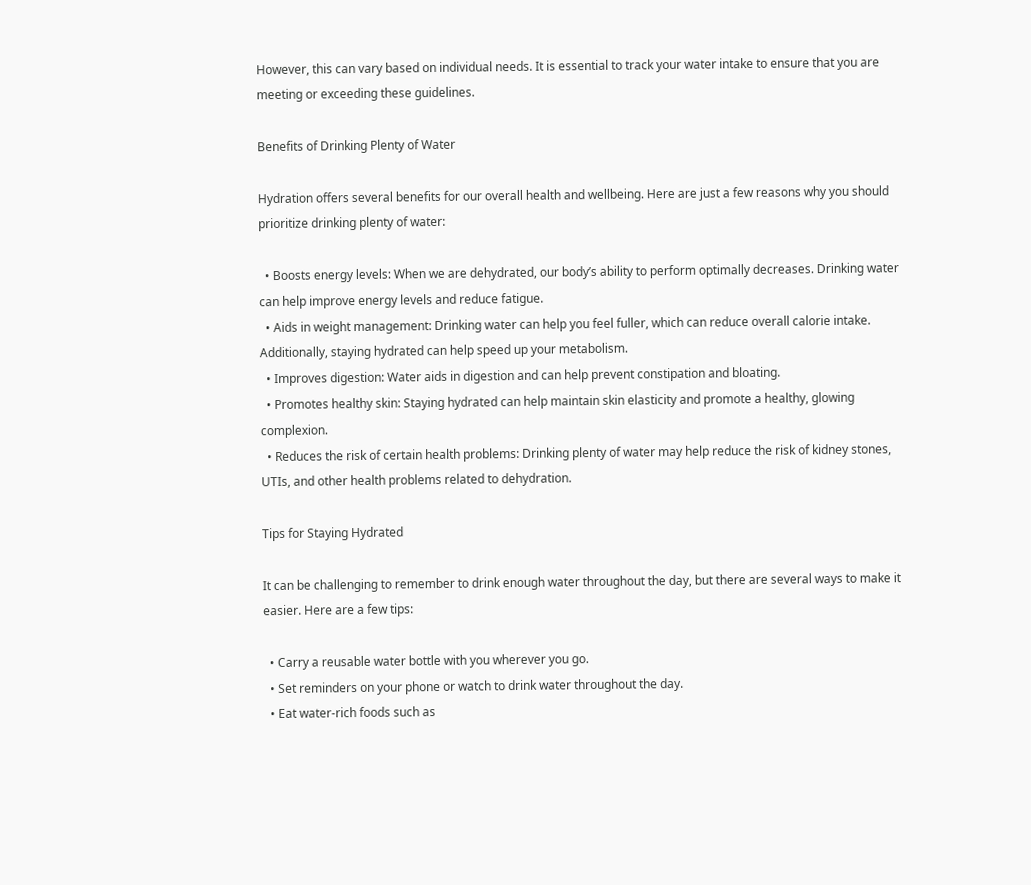However, this can vary based on individual needs. It is essential to track your water intake to ensure that you are meeting or exceeding these guidelines.

Benefits of Drinking Plenty of Water

Hydration offers several benefits for our overall health and wellbeing. Here are just a few reasons why you should prioritize drinking plenty of water:

  • Boosts energy levels: When we are dehydrated, our body’s ability to perform optimally decreases. Drinking water can help improve energy levels and reduce fatigue.
  • Aids in weight management: Drinking water can help you feel fuller, which can reduce overall calorie intake. Additionally, staying hydrated can help speed up your metabolism.
  • Improves digestion: Water aids in digestion and can help prevent constipation and bloating.
  • Promotes healthy skin: Staying hydrated can help maintain skin elasticity and promote a healthy, glowing complexion.
  • Reduces the risk of certain health problems: Drinking plenty of water may help reduce the risk of kidney stones, UTIs, and other health problems related to dehydration.

Tips for Staying Hydrated

It can be challenging to remember to drink enough water throughout the day, but there are several ways to make it easier. Here are a few tips:

  • Carry a reusable water bottle with you wherever you go.
  • Set reminders on your phone or watch to drink water throughout the day.
  • Eat water-rich foods such as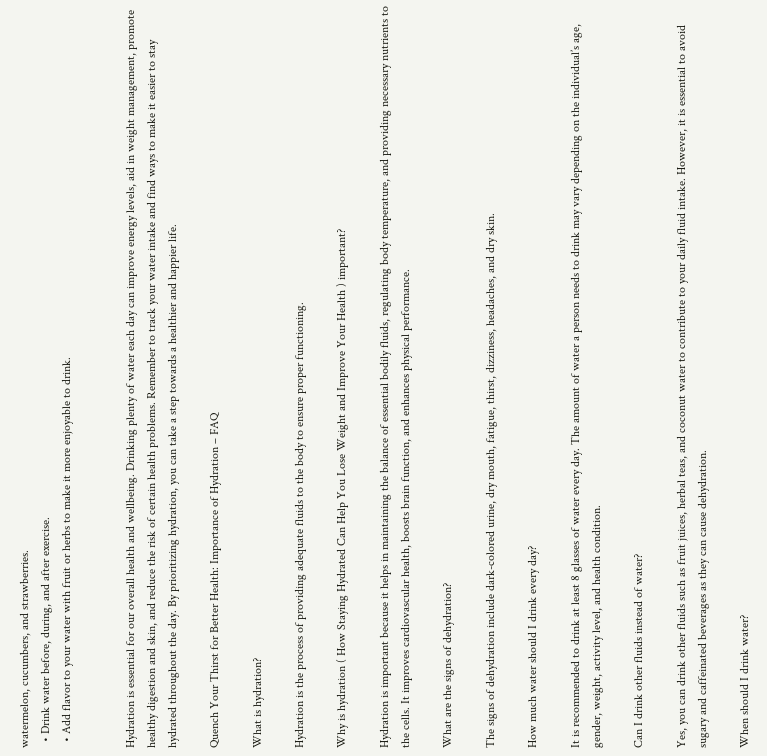watermelon, cucumbers, and strawberries.
  • Drink water before, during, and after exercise.
  • Add flavor to your water with fruit or herbs to make it more enjoyable to drink.


Hydration is essential for our overall health and wellbeing. Drinking plenty of water each day can improve energy levels, aid in weight management, promote healthy digestion and skin, and reduce the risk of certain health problems. Remember to track your water intake and find ways to make it easier to stay hydrated throughout the day. By prioritizing hydration, you can take a step towards a healthier and happier life.

Quench Your Thirst for Better Health: Importance of Hydration – FAQ

What is hydration?

Hydration is the process of providing adequate fluids to the body to ensure proper functioning.

Why is hydration ( How Staying Hydrated Can Help You Lose Weight and Improve Your Health ) important?

Hydration is important because it helps in maintaining the balance of essential bodily fluids, regulating body temperature, and providing necessary nutrients to the cells. It improves cardiovascular health, boosts brain function, and enhances physical performance.

What are the signs of dehydration?

The signs of dehydration include dark-colored urine, dry mouth, fatigue, thirst, dizziness, headaches, and dry skin.

How much water should I drink every day?

It is recommended to drink at least 8 glasses of water every day. The amount of water a person needs to drink may vary depending on the individual’s age, gender, weight, activity level, and health condition.

Can I drink other fluids instead of water?

Yes, you can drink other fluids such as fruit juices, herbal teas, and coconut water to contribute to your daily fluid intake. However, it is essential to avoid sugary and caffeinated beverages as they can cause dehydration.

When should I drink water?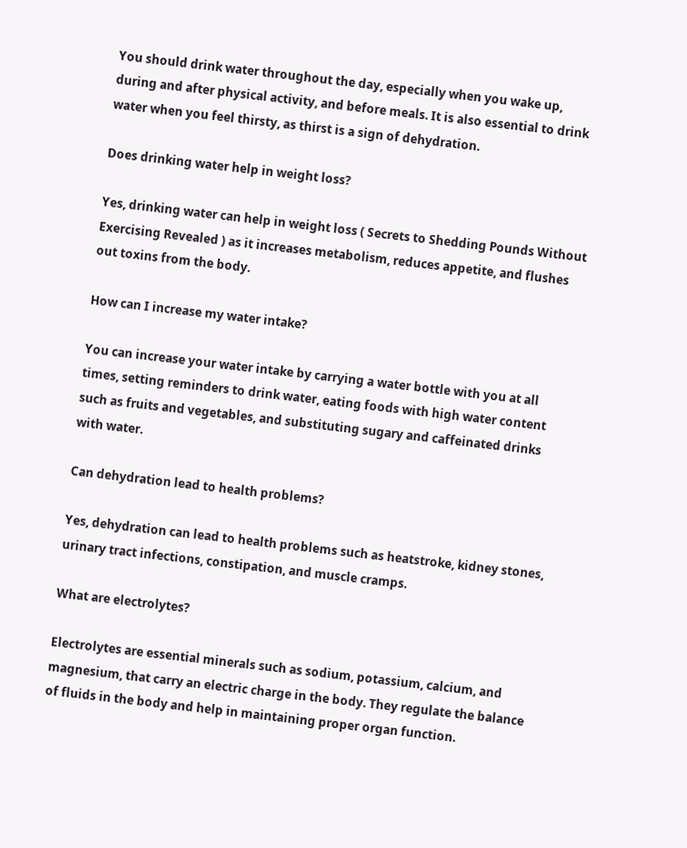You should drink water throughout the day, especially when you wake up, during and after physical activity, and before meals. It is also essential to drink water when you feel thirsty, as thirst is a sign of dehydration.

Does drinking water help in weight loss?

Yes, drinking water can help in weight loss ( Secrets to Shedding Pounds Without Exercising Revealed ) as it increases metabolism, reduces appetite, and flushes out toxins from the body.

How can I increase my water intake?

You can increase your water intake by carrying a water bottle with you at all times, setting reminders to drink water, eating foods with high water content such as fruits and vegetables, and substituting sugary and caffeinated drinks with water.

Can dehydration lead to health problems?

Yes, dehydration can lead to health problems such as heatstroke, kidney stones, urinary tract infections, constipation, and muscle cramps.

What are electrolytes?

Electrolytes are essential minerals such as sodium, potassium, calcium, and magnesium, that carry an electric charge in the body. They regulate the balance of fluids in the body and help in maintaining proper organ function.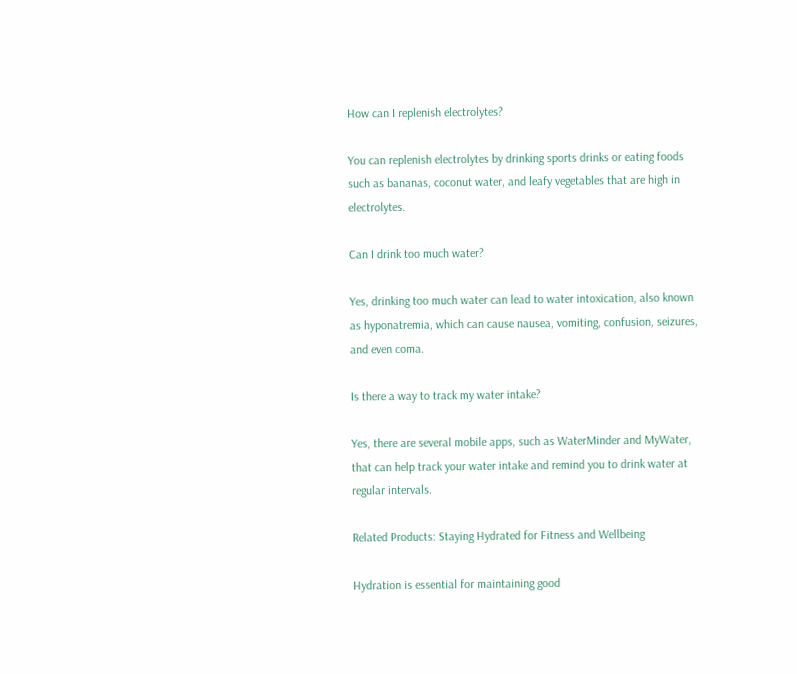How can I replenish electrolytes?

You can replenish electrolytes by drinking sports drinks or eating foods such as bananas, coconut water, and leafy vegetables that are high in electrolytes.

Can I drink too much water?

Yes, drinking too much water can lead to water intoxication, also known as hyponatremia, which can cause nausea, vomiting, confusion, seizures, and even coma.

Is there a way to track my water intake?

Yes, there are several mobile apps, such as WaterMinder and MyWater, that can help track your water intake and remind you to drink water at regular intervals.

Related Products: Staying Hydrated for Fitness and Wellbeing

Hydration is essential for maintaining good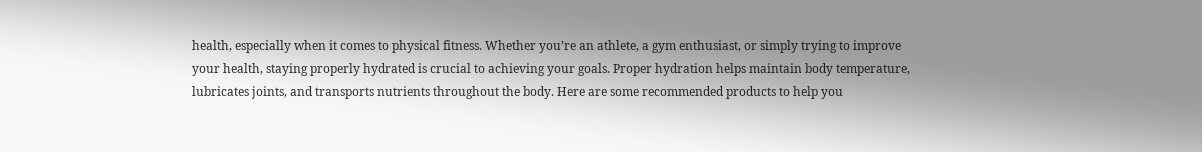health, especially when it comes to physical fitness. Whether you’re an athlete, a gym enthusiast, or simply trying to improve your health, staying properly hydrated is crucial to achieving your goals. Proper hydration helps maintain body temperature, lubricates joints, and transports nutrients throughout the body. Here are some recommended products to help you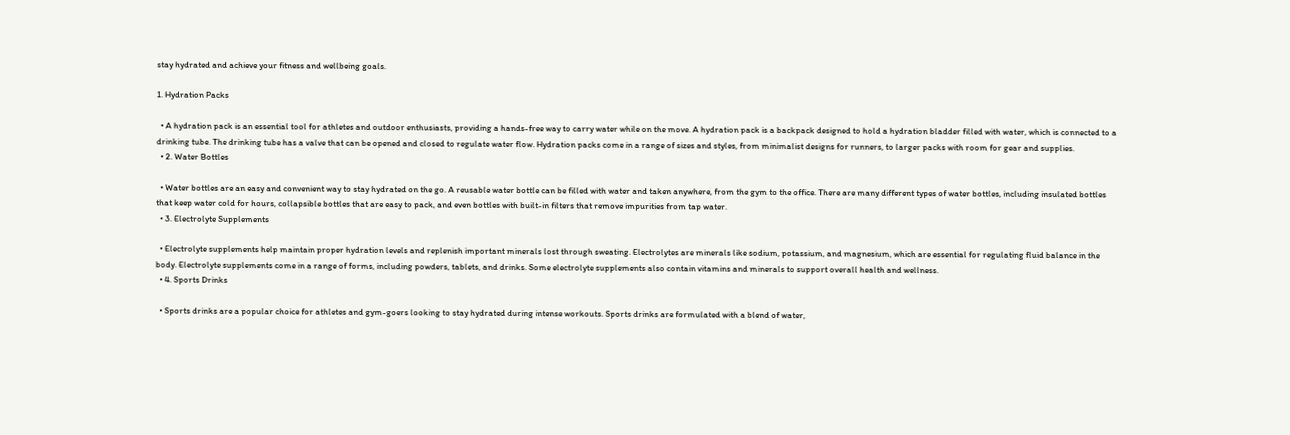stay hydrated and achieve your fitness and wellbeing goals.

1. Hydration Packs

  • A hydration pack is an essential tool for athletes and outdoor enthusiasts, providing a hands-free way to carry water while on the move. A hydration pack is a backpack designed to hold a hydration bladder filled with water, which is connected to a drinking tube. The drinking tube has a valve that can be opened and closed to regulate water flow. Hydration packs come in a range of sizes and styles, from minimalist designs for runners, to larger packs with room for gear and supplies.
  • 2. Water Bottles

  • Water bottles are an easy and convenient way to stay hydrated on the go. A reusable water bottle can be filled with water and taken anywhere, from the gym to the office. There are many different types of water bottles, including insulated bottles that keep water cold for hours, collapsible bottles that are easy to pack, and even bottles with built-in filters that remove impurities from tap water.
  • 3. Electrolyte Supplements

  • Electrolyte supplements help maintain proper hydration levels and replenish important minerals lost through sweating. Electrolytes are minerals like sodium, potassium, and magnesium, which are essential for regulating fluid balance in the body. Electrolyte supplements come in a range of forms, including powders, tablets, and drinks. Some electrolyte supplements also contain vitamins and minerals to support overall health and wellness.
  • 4. Sports Drinks

  • Sports drinks are a popular choice for athletes and gym-goers looking to stay hydrated during intense workouts. Sports drinks are formulated with a blend of water,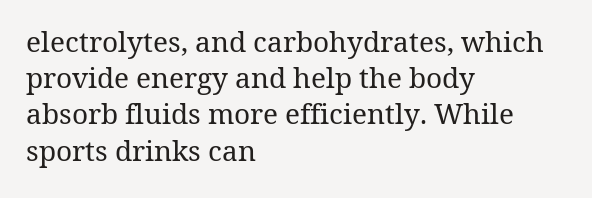electrolytes, and carbohydrates, which provide energy and help the body absorb fluids more efficiently. While sports drinks can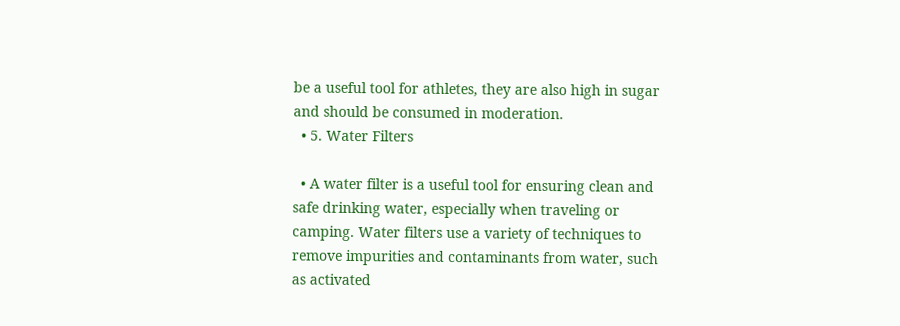be a useful tool for athletes, they are also high in sugar and should be consumed in moderation.
  • 5. Water Filters

  • A water filter is a useful tool for ensuring clean and safe drinking water, especially when traveling or camping. Water filters use a variety of techniques to remove impurities and contaminants from water, such as activated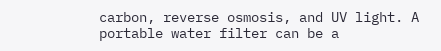carbon, reverse osmosis, and UV light. A portable water filter can be a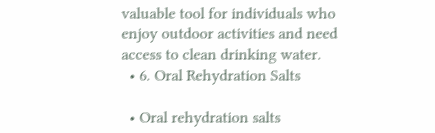valuable tool for individuals who enjoy outdoor activities and need access to clean drinking water.
  • 6. Oral Rehydration Salts

  • Oral rehydration salts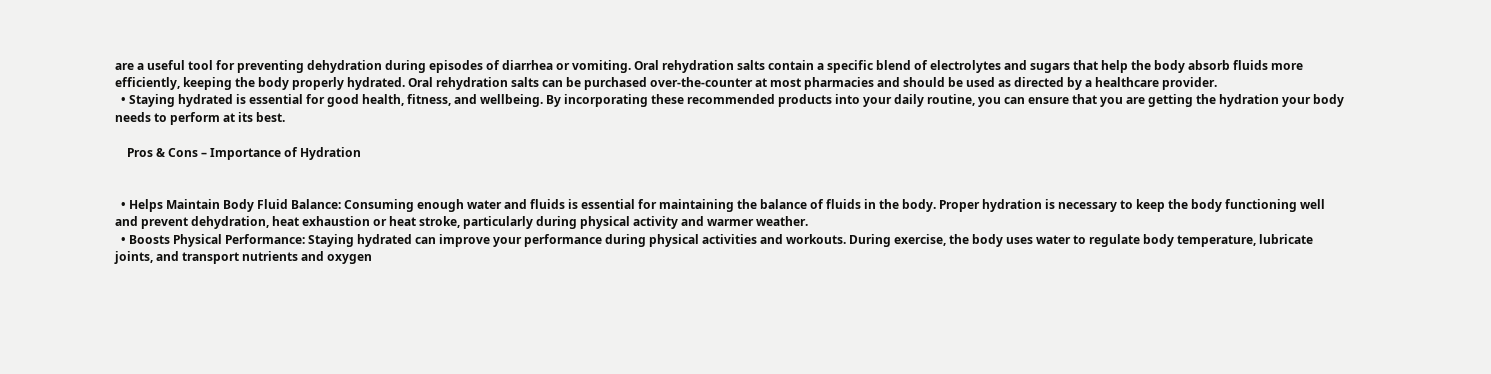are a useful tool for preventing dehydration during episodes of diarrhea or vomiting. Oral rehydration salts contain a specific blend of electrolytes and sugars that help the body absorb fluids more efficiently, keeping the body properly hydrated. Oral rehydration salts can be purchased over-the-counter at most pharmacies and should be used as directed by a healthcare provider.
  • Staying hydrated is essential for good health, fitness, and wellbeing. By incorporating these recommended products into your daily routine, you can ensure that you are getting the hydration your body needs to perform at its best.

    Pros & Cons – Importance of Hydration


  • Helps Maintain Body Fluid Balance: Consuming enough water and fluids is essential for maintaining the balance of fluids in the body. Proper hydration is necessary to keep the body functioning well and prevent dehydration, heat exhaustion or heat stroke, particularly during physical activity and warmer weather.
  • Boosts Physical Performance: Staying hydrated can improve your performance during physical activities and workouts. During exercise, the body uses water to regulate body temperature, lubricate joints, and transport nutrients and oxygen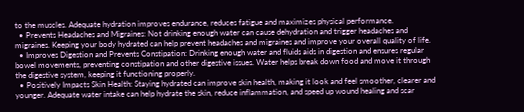to the muscles. Adequate hydration improves endurance, reduces fatigue and maximizes physical performance.
  • Prevents Headaches and Migraines: Not drinking enough water can cause dehydration and trigger headaches and migraines. Keeping your body hydrated can help prevent headaches and migraines and improve your overall quality of life.
  • Improves Digestion and Prevents Constipation: Drinking enough water and fluids aids in digestion and ensures regular bowel movements, preventing constipation and other digestive issues. Water helps break down food and move it through the digestive system, keeping it functioning properly.
  • Positively Impacts Skin Health: Staying hydrated can improve skin health, making it look and feel smoother, clearer and younger. Adequate water intake can help hydrate the skin, reduce inflammation, and speed up wound healing and scar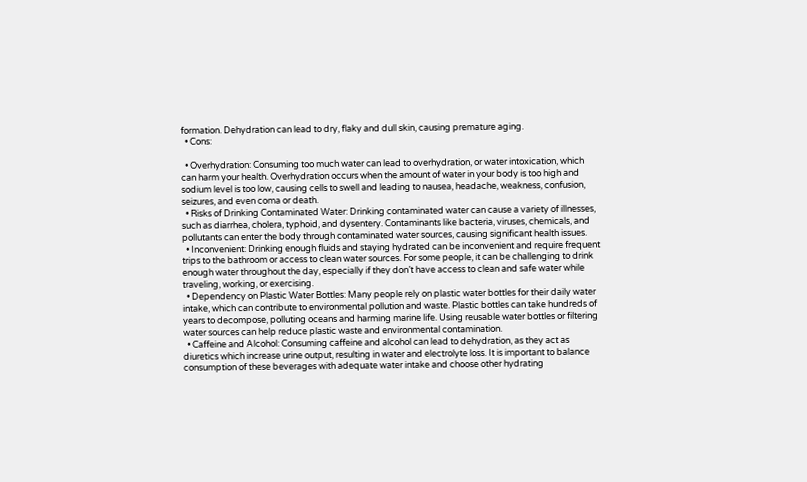formation. Dehydration can lead to dry, flaky and dull skin, causing premature aging.
  • Cons:

  • Overhydration: Consuming too much water can lead to overhydration, or water intoxication, which can harm your health. Overhydration occurs when the amount of water in your body is too high and sodium level is too low, causing cells to swell and leading to nausea, headache, weakness, confusion, seizures, and even coma or death.
  • Risks of Drinking Contaminated Water: Drinking contaminated water can cause a variety of illnesses, such as diarrhea, cholera, typhoid, and dysentery. Contaminants like bacteria, viruses, chemicals, and pollutants can enter the body through contaminated water sources, causing significant health issues.
  • Inconvenient: Drinking enough fluids and staying hydrated can be inconvenient and require frequent trips to the bathroom or access to clean water sources. For some people, it can be challenging to drink enough water throughout the day, especially if they don’t have access to clean and safe water while traveling, working, or exercising.
  • Dependency on Plastic Water Bottles: Many people rely on plastic water bottles for their daily water intake, which can contribute to environmental pollution and waste. Plastic bottles can take hundreds of years to decompose, polluting oceans and harming marine life. Using reusable water bottles or filtering water sources can help reduce plastic waste and environmental contamination.
  • Caffeine and Alcohol: Consuming caffeine and alcohol can lead to dehydration, as they act as diuretics which increase urine output, resulting in water and electrolyte loss. It is important to balance consumption of these beverages with adequate water intake and choose other hydrating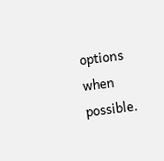options when possible.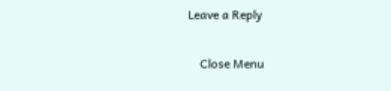Leave a Reply

    Close Menu